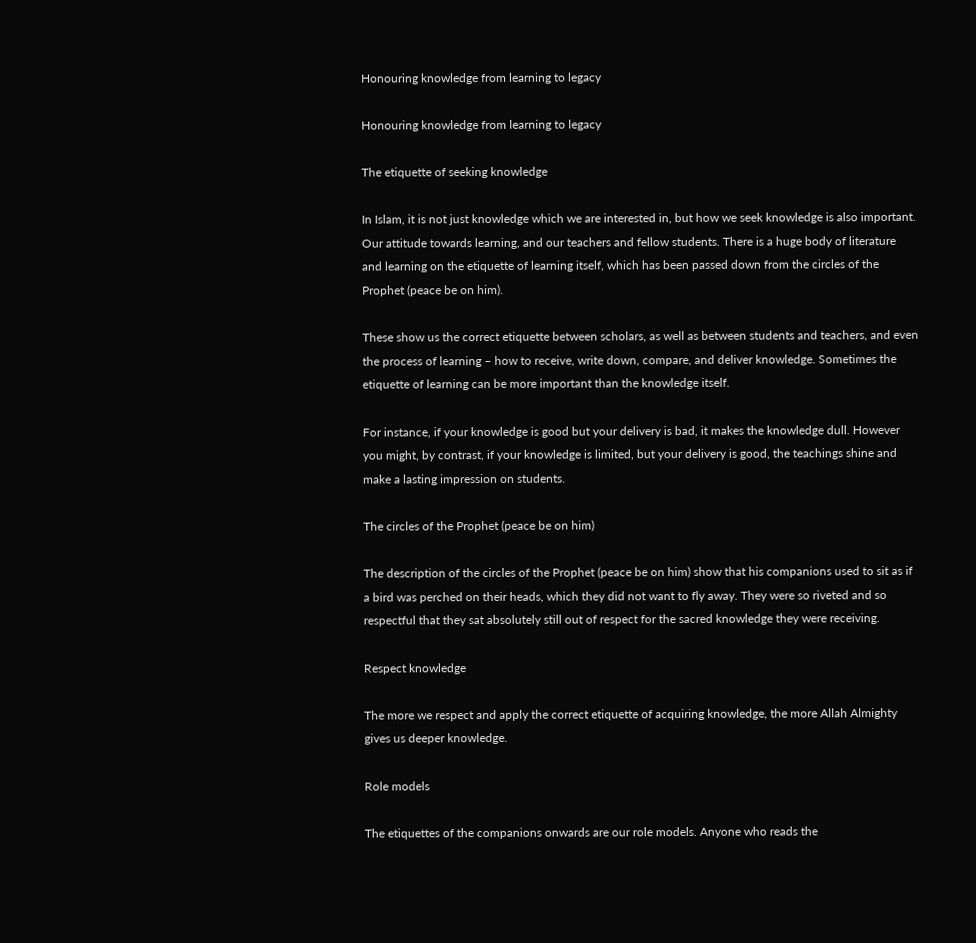Honouring knowledge from learning to legacy

Honouring knowledge from learning to legacy

The etiquette of seeking knowledge

In Islam, it is not just knowledge which we are interested in, but how we seek knowledge is also important. Our attitude towards learning, and our teachers and fellow students. There is a huge body of literature and learning on the etiquette of learning itself, which has been passed down from the circles of the Prophet (peace be on him).

These show us the correct etiquette between scholars, as well as between students and teachers, and even the process of learning – how to receive, write down, compare, and deliver knowledge. Sometimes the etiquette of learning can be more important than the knowledge itself.

For instance, if your knowledge is good but your delivery is bad, it makes the knowledge dull. However you might, by contrast, if your knowledge is limited, but your delivery is good, the teachings shine and make a lasting impression on students.

The circles of the Prophet (peace be on him)

The description of the circles of the Prophet (peace be on him) show that his companions used to sit as if a bird was perched on their heads, which they did not want to fly away. They were so riveted and so respectful that they sat absolutely still out of respect for the sacred knowledge they were receiving.

Respect knowledge

The more we respect and apply the correct etiquette of acquiring knowledge, the more Allah Almighty gives us deeper knowledge.

Role models

The etiquettes of the companions onwards are our role models. Anyone who reads the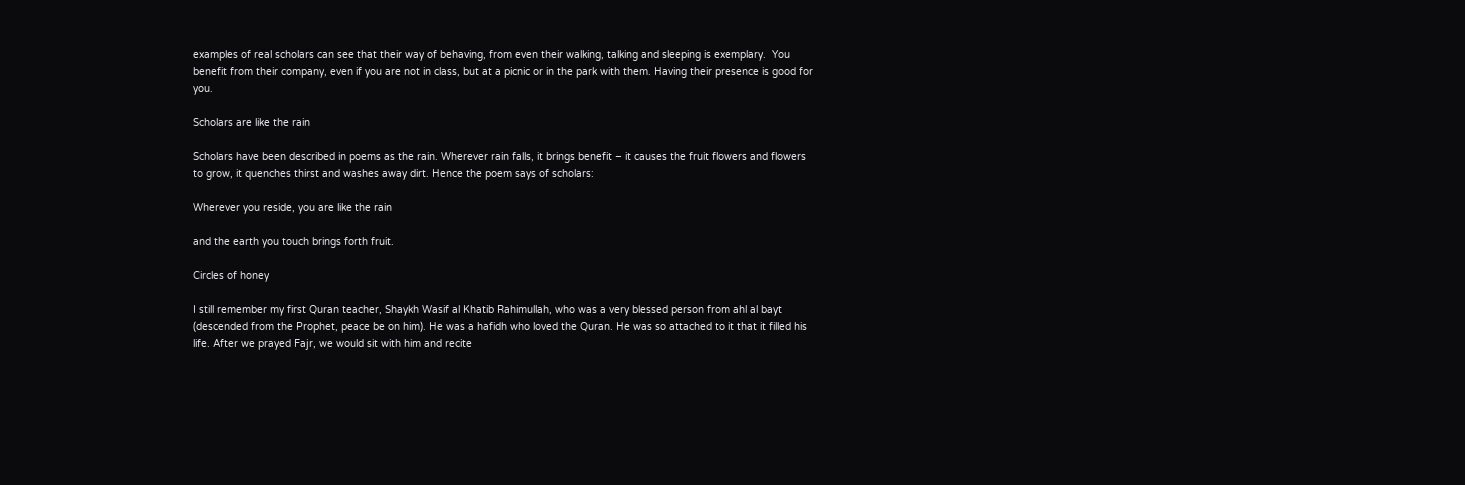examples of real scholars can see that their way of behaving, from even their walking, talking and sleeping is exemplary.  You benefit from their company, even if you are not in class, but at a picnic or in the park with them. Having their presence is good for you.

Scholars are like the rain

Scholars have been described in poems as the rain. Wherever rain falls, it brings benefit – it causes the fruit flowers and flowers to grow, it quenches thirst and washes away dirt. Hence the poem says of scholars:

Wherever you reside, you are like the rain

and the earth you touch brings forth fruit.

Circles of honey

I still remember my first Quran teacher, Shaykh Wasif al Khatib Rahimullah, who was a very blessed person from ahl al bayt (descended from the Prophet, peace be on him). He was a hafidh who loved the Quran. He was so attached to it that it filled his life. After we prayed Fajr, we would sit with him and recite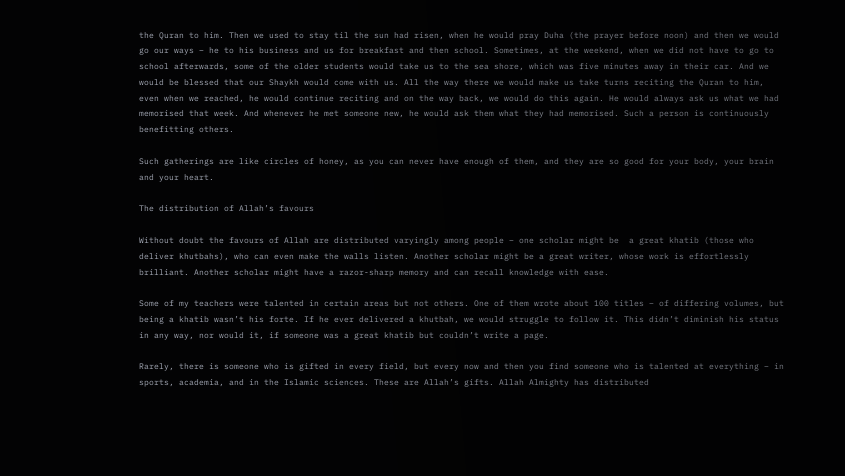the Quran to him. Then we used to stay til the sun had risen, when he would pray Duha (the prayer before noon) and then we would go our ways – he to his business and us for breakfast and then school. Sometimes, at the weekend, when we did not have to go to school afterwards, some of the older students would take us to the sea shore, which was five minutes away in their car. And we would be blessed that our Shaykh would come with us. All the way there we would make us take turns reciting the Quran to him, even when we reached, he would continue reciting and on the way back, we would do this again. He would always ask us what we had memorised that week. And whenever he met someone new, he would ask them what they had memorised. Such a person is continuously benefitting others.

Such gatherings are like circles of honey, as you can never have enough of them, and they are so good for your body, your brain and your heart.

The distribution of Allah’s favours

Without doubt the favours of Allah are distributed varyingly among people – one scholar might be  a great khatib (those who deliver khutbahs), who can even make the walls listen. Another scholar might be a great writer, whose work is effortlessly brilliant. Another scholar might have a razor-sharp memory and can recall knowledge with ease.

Some of my teachers were talented in certain areas but not others. One of them wrote about 100 titles – of differing volumes, but being a khatib wasn’t his forte. If he ever delivered a khutbah, we would struggle to follow it. This didn’t diminish his status in any way, nor would it, if someone was a great khatib but couldn’t write a page.

Rarely, there is someone who is gifted in every field, but every now and then you find someone who is talented at everything – in sports, academia, and in the Islamic sciences. These are Allah’s gifts. Allah Almighty has distributed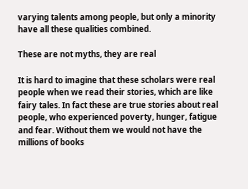varying talents among people, but only a minority have all these qualities combined.

These are not myths, they are real

It is hard to imagine that these scholars were real people when we read their stories, which are like fairy tales. In fact these are true stories about real people, who experienced poverty, hunger, fatigue and fear. Without them we would not have the millions of books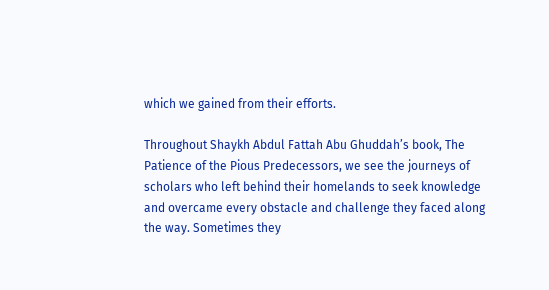which we gained from their efforts.

Throughout Shaykh Abdul Fattah Abu Ghuddah’s book, The Patience of the Pious Predecessors, we see the journeys of scholars who left behind their homelands to seek knowledge and overcame every obstacle and challenge they faced along the way. Sometimes they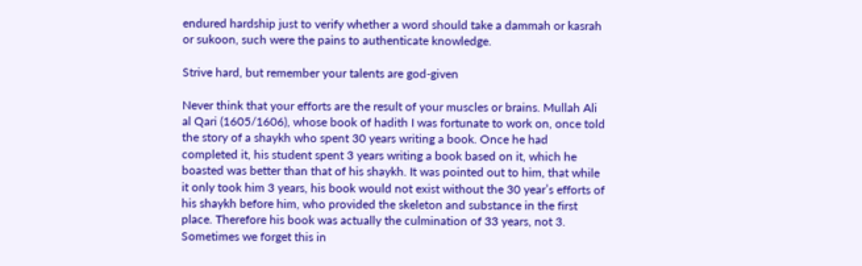endured hardship just to verify whether a word should take a dammah or kasrah or sukoon, such were the pains to authenticate knowledge.

Strive hard, but remember your talents are god-given

Never think that your efforts are the result of your muscles or brains. Mullah Ali al Qari (1605/1606), whose book of hadith I was fortunate to work on, once told the story of a shaykh who spent 30 years writing a book. Once he had completed it, his student spent 3 years writing a book based on it, which he boasted was better than that of his shaykh. It was pointed out to him, that while it only took him 3 years, his book would not exist without the 30 year’s efforts of his shaykh before him, who provided the skeleton and substance in the first place. Therefore his book was actually the culmination of 33 years, not 3. Sometimes we forget this in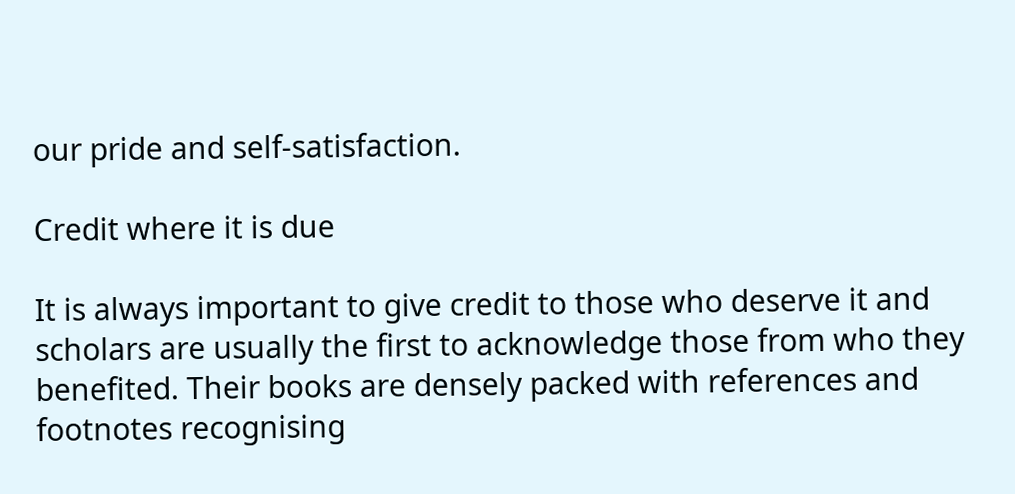our pride and self-satisfaction.

Credit where it is due

It is always important to give credit to those who deserve it and scholars are usually the first to acknowledge those from who they benefited. Their books are densely packed with references and footnotes recognising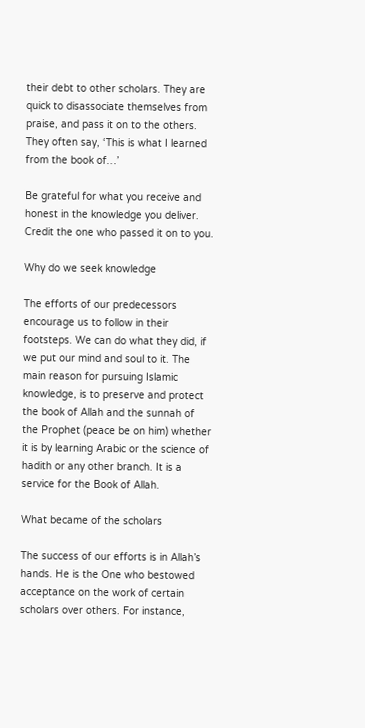their debt to other scholars. They are quick to disassociate themselves from praise, and pass it on to the others. They often say, ‘This is what I learned from the book of…’

Be grateful for what you receive and honest in the knowledge you deliver. Credit the one who passed it on to you.

Why do we seek knowledge

The efforts of our predecessors encourage us to follow in their footsteps. We can do what they did, if we put our mind and soul to it. The main reason for pursuing Islamic knowledge, is to preserve and protect the book of Allah and the sunnah of the Prophet (peace be on him) whether it is by learning Arabic or the science of hadith or any other branch. It is a service for the Book of Allah.

What became of the scholars

The success of our efforts is in Allah’s hands. He is the One who bestowed acceptance on the work of certain scholars over others. For instance,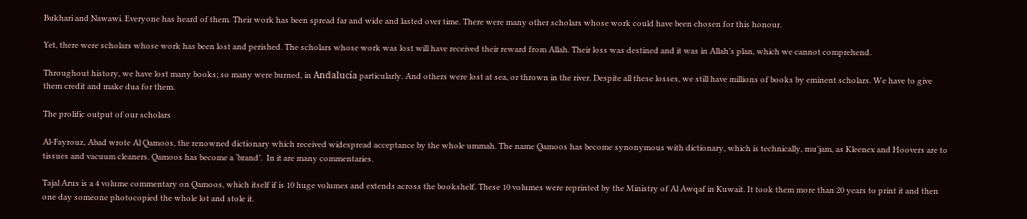Bukhari and Nawawi. Everyone has heard of them. Their work has been spread far and wide and lasted over time. There were many other scholars whose work could have been chosen for this honour.

Yet, there were scholars whose work has been lost and perished. The scholars whose work was lost will have received their reward from Allah. Their loss was destined and it was in Allah’s plan, which we cannot comprehend.

Throughout history, we have lost many books; so many were burned, in Andalucía particularly. And others were lost at sea, or thrown in the river. Despite all these losses, we still have millions of books by eminent scholars. We have to give them credit and make dua for them.

The prolific output of our scholars

Al-Fayrouz, Abad wrote Al Qamoos, the renowned dictionary which received widespread acceptance by the whole ummah. The name Qamoos has become synonymous with dictionary, which is technically, mu’jam, as Kleenex and Hoovers are to tissues and vacuum cleaners. Qamoos has become a ‘brand’.  In it are many commentaries.

Tajal Arus is a 4 volume commentary on Qamoos, which itself if is 10 huge volumes and extends across the bookshelf. These 10 volumes were reprinted by the Ministry of Al Awqaf in Kuwait. It took them more than 20 years to print it and then one day someone photocopied the whole lot and stole it.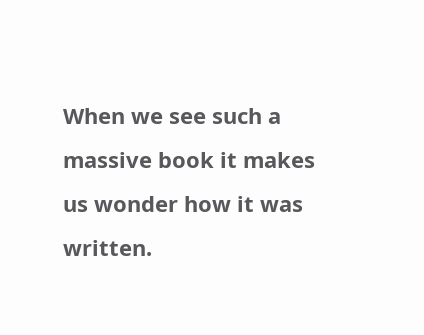When we see such a massive book it makes us wonder how it was written.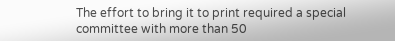The effort to bring it to print required a special committee with more than 50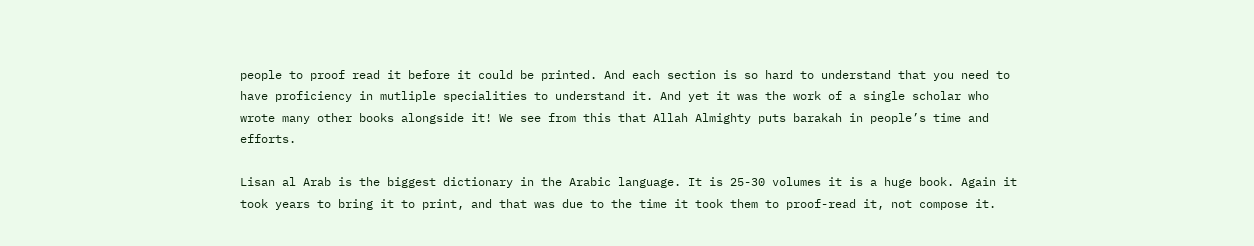people to proof read it before it could be printed. And each section is so hard to understand that you need to have proficiency in mutliple specialities to understand it. And yet it was the work of a single scholar who wrote many other books alongside it! We see from this that Allah Almighty puts barakah in people’s time and efforts.

Lisan al Arab is the biggest dictionary in the Arabic language. It is 25-30 volumes it is a huge book. Again it took years to bring it to print, and that was due to the time it took them to proof-read it, not compose it.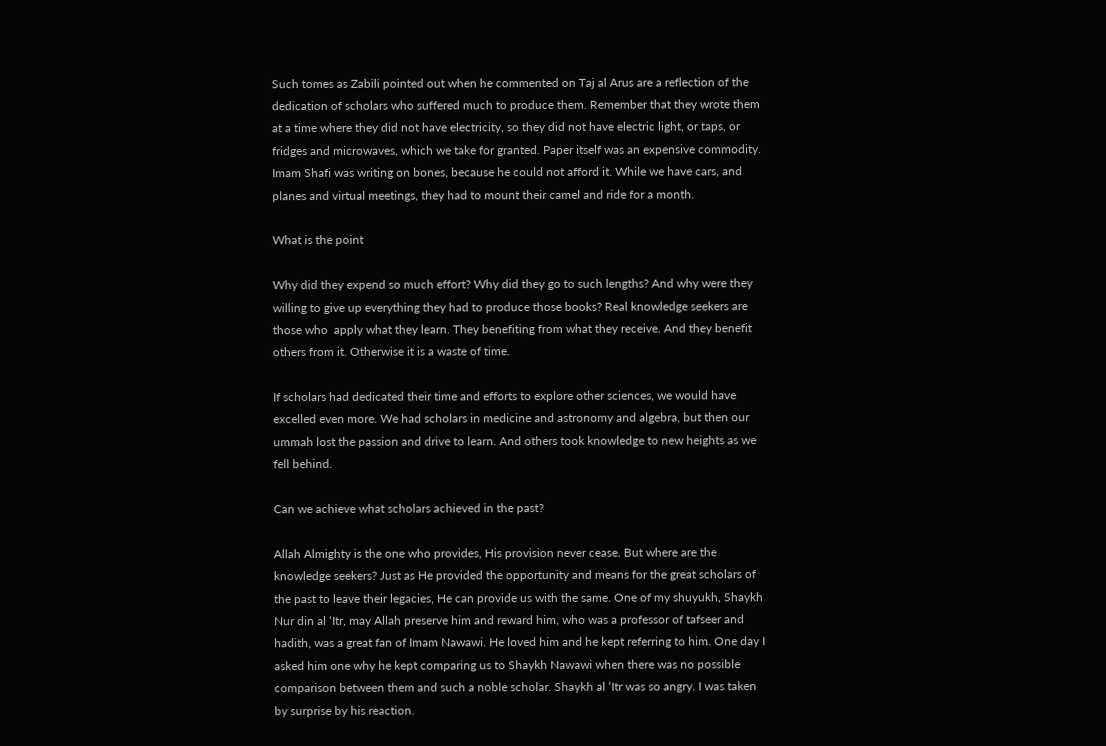Such tomes as Zabili pointed out when he commented on Taj al Arus are a reflection of the dedication of scholars who suffered much to produce them. Remember that they wrote them at a time where they did not have electricity, so they did not have electric light, or taps, or fridges and microwaves, which we take for granted. Paper itself was an expensive commodity. Imam Shafi was writing on bones, because he could not afford it. While we have cars, and planes and virtual meetings, they had to mount their camel and ride for a month.

What is the point

Why did they expend so much effort? Why did they go to such lengths? And why were they willing to give up everything they had to produce those books? Real knowledge seekers are those who  apply what they learn. They benefiting from what they receive. And they benefit others from it. Otherwise it is a waste of time.

If scholars had dedicated their time and efforts to explore other sciences, we would have excelled even more. We had scholars in medicine and astronomy and algebra, but then our ummah lost the passion and drive to learn. And others took knowledge to new heights as we fell behind.

Can we achieve what scholars achieved in the past?

Allah Almighty is the one who provides, His provision never cease. But where are the knowledge seekers? Just as He provided the opportunity and means for the great scholars of the past to leave their legacies, He can provide us with the same. One of my shuyukh, Shaykh Nur din al ‘Itr, may Allah preserve him and reward him, who was a professor of tafseer and hadith, was a great fan of Imam Nawawi. He loved him and he kept referring to him. One day I asked him one why he kept comparing us to Shaykh Nawawi when there was no possible comparison between them and such a noble scholar. Shaykh al ‘Itr was so angry. I was taken by surprise by his reaction.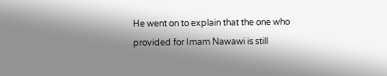He went on to explain that the one who provided for Imam Nawawi is still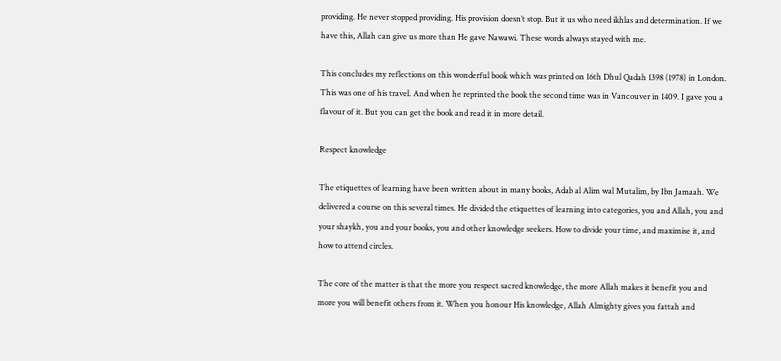providing. He never stopped providing. His provision doesn’t stop. But it us who need ikhlas and determination. If we have this, Allah can give us more than He gave Nawawi. These words always stayed with me.

This concludes my reflections on this wonderful book which was printed on 16th Dhul Qadah 1398 (1978) in London. This was one of his travel. And when he reprinted the book the second time was in Vancouver in 1409. I gave you a flavour of it. But you can get the book and read it in more detail.

Respect knowledge

The etiquettes of learning have been written about in many books, Adab al Alim wal Mutalim, by Ibn Jamaah. We delivered a course on this several times. He divided the etiquettes of learning into categories, you and Allah, you and your shaykh, you and your books, you and other knowledge seekers. How to divide your time, and maximise it, and how to attend circles.

The core of the matter is that the more you respect sacred knowledge, the more Allah makes it benefit you and more you will benefit others from it. When you honour His knowledge, Allah Almighty gives you fattah and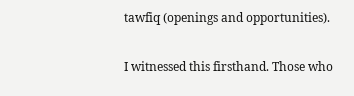tawfiq (openings and opportunities).

I witnessed this firsthand. Those who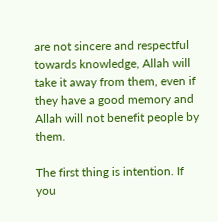are not sincere and respectful towards knowledge, Allah will take it away from them, even if they have a good memory and Allah will not benefit people by them.

The first thing is intention. If you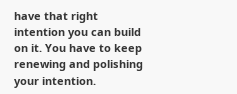have that right intention you can build on it. You have to keep renewing and polishing your intention.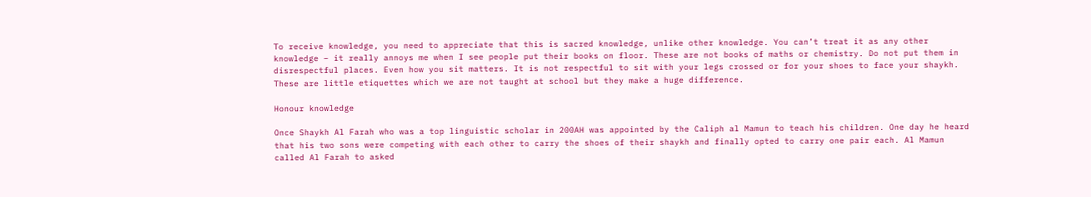To receive knowledge, you need to appreciate that this is sacred knowledge, unlike other knowledge. You can’t treat it as any other knowledge – it really annoys me when I see people put their books on floor. These are not books of maths or chemistry. Do not put them in disrespectful places. Even how you sit matters. It is not respectful to sit with your legs crossed or for your shoes to face your shaykh. These are little etiquettes which we are not taught at school but they make a huge difference.

Honour knowledge

Once Shaykh Al Farah who was a top linguistic scholar in 200AH was appointed by the Caliph al Mamun to teach his children. One day he heard that his two sons were competing with each other to carry the shoes of their shaykh and finally opted to carry one pair each. Al Mamun called Al Farah to asked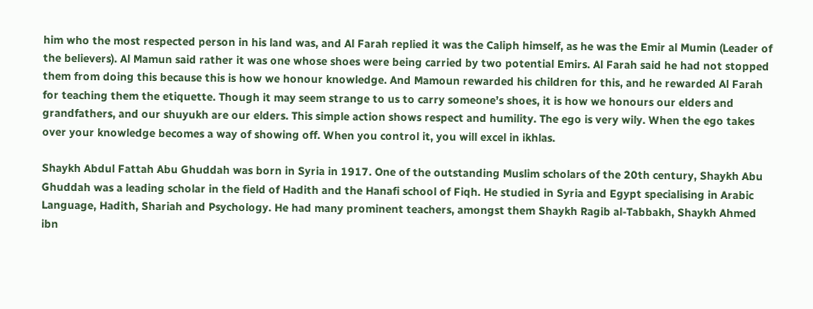him who the most respected person in his land was, and Al Farah replied it was the Caliph himself, as he was the Emir al Mumin (Leader of the believers). Al Mamun said rather it was one whose shoes were being carried by two potential Emirs. Al Farah said he had not stopped them from doing this because this is how we honour knowledge. And Mamoun rewarded his children for this, and he rewarded Al Farah for teaching them the etiquette. Though it may seem strange to us to carry someone’s shoes, it is how we honours our elders and grandfathers, and our shuyukh are our elders. This simple action shows respect and humility. The ego is very wily. When the ego takes over your knowledge becomes a way of showing off. When you control it, you will excel in ikhlas.

Shaykh Abdul Fattah Abu Ghuddah was born in Syria in 1917. One of the outstanding Muslim scholars of the 20th century, Shaykh Abu Ghuddah was a leading scholar in the field of Hadith and the Hanafi school of Fiqh. He studied in Syria and Egypt specialising in Arabic Language, Hadith, Shariah and Psychology. He had many prominent teachers, amongst them Shaykh Ragib al-Tabbakh, Shaykh Ahmed ibn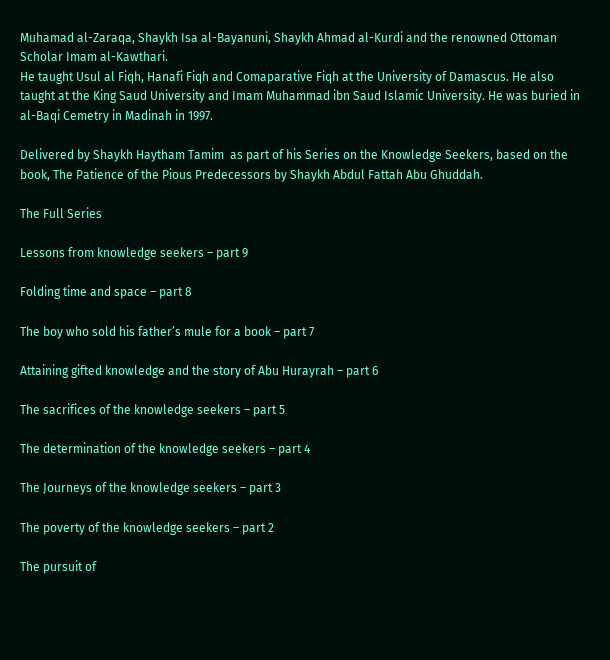Muhamad al-Zaraqa, Shaykh Isa al-Bayanuni, Shaykh Ahmad al-Kurdi and the renowned Ottoman Scholar Imam al-Kawthari.
He taught Usul al Fiqh, Hanafi Fiqh and Comaparative Fiqh at the University of Damascus. He also taught at the King Saud University and Imam Muhammad ibn Saud Islamic University. He was buried in al-Baqi Cemetry in Madinah in 1997.

Delivered by Shaykh Haytham Tamim  as part of his Series on the Knowledge Seekers, based on the book, The Patience of the Pious Predecessors by Shaykh Abdul Fattah Abu Ghuddah.

The Full Series

Lessons from knowledge seekers – part 9

Folding time and space – part 8

The boy who sold his father’s mule for a book – part 7

Attaining gifted knowledge and the story of Abu Hurayrah – part 6

The sacrifices of the knowledge seekers – part 5

The determination of the knowledge seekers – part 4

The Journeys of the knowledge seekers – part 3

The poverty of the knowledge seekers – part 2

The pursuit of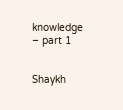knowledge – part 1


Shaykh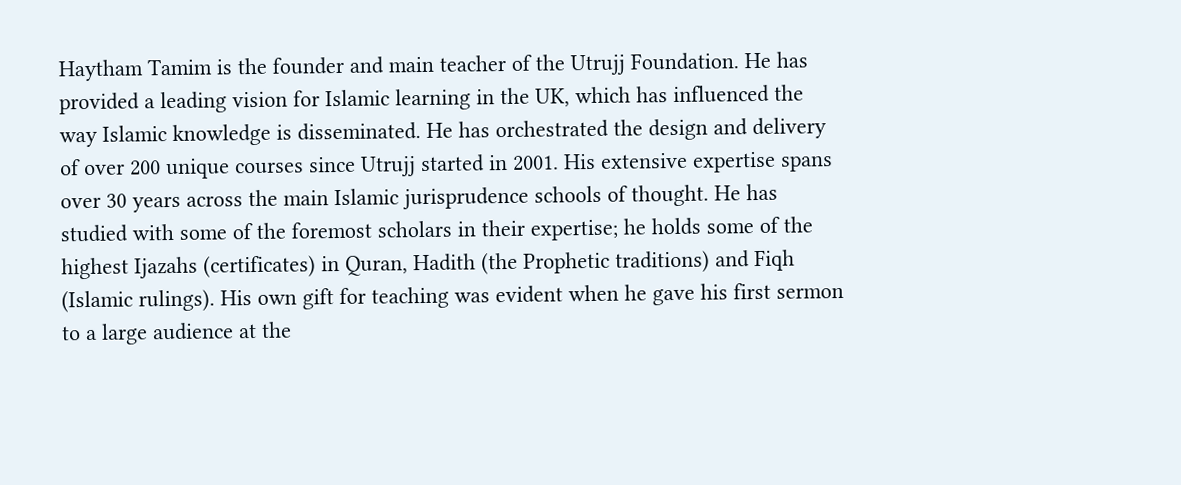Haytham Tamim is the founder and main teacher of the Utrujj Foundation. He has provided a leading vision for Islamic learning in the UK, which has influenced the way Islamic knowledge is disseminated. He has orchestrated the design and delivery of over 200 unique courses since Utrujj started in 2001. His extensive expertise spans over 30 years across the main Islamic jurisprudence schools of thought. He has studied with some of the foremost scholars in their expertise; he holds some of the highest Ijazahs (certificates) in Quran, Hadith (the Prophetic traditions) and Fiqh (Islamic rulings). His own gift for teaching was evident when he gave his first sermon to a large audience at the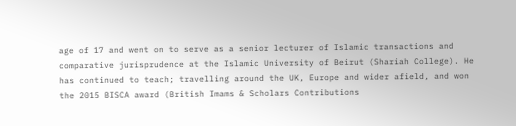age of 17 and went on to serve as a senior lecturer of Islamic transactions and comparative jurisprudence at the Islamic University of Beirut (Shariah College). He has continued to teach; travelling around the UK, Europe and wider afield, and won the 2015 BISCA award (British Imams & Scholars Contributions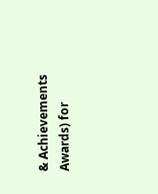& Achievements Awards) for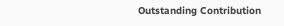Outstanding Contribution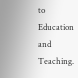to Education and Teaching.